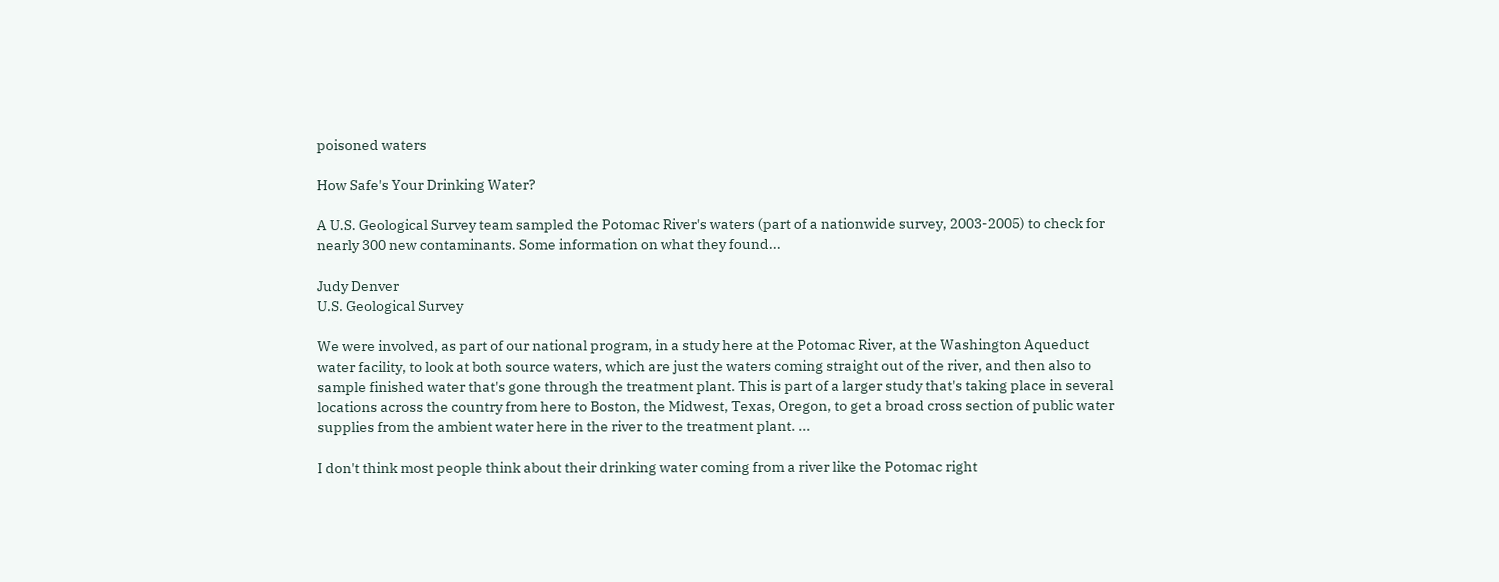poisoned waters

How Safe's Your Drinking Water?

A U.S. Geological Survey team sampled the Potomac River's waters (part of a nationwide survey, 2003-2005) to check for nearly 300 new contaminants. Some information on what they found...

Judy Denver
U.S. Geological Survey

We were involved, as part of our national program, in a study here at the Potomac River, at the Washington Aqueduct water facility, to look at both source waters, which are just the waters coming straight out of the river, and then also to sample finished water that's gone through the treatment plant. This is part of a larger study that's taking place in several locations across the country from here to Boston, the Midwest, Texas, Oregon, to get a broad cross section of public water supplies from the ambient water here in the river to the treatment plant. ...

I don't think most people think about their drinking water coming from a river like the Potomac right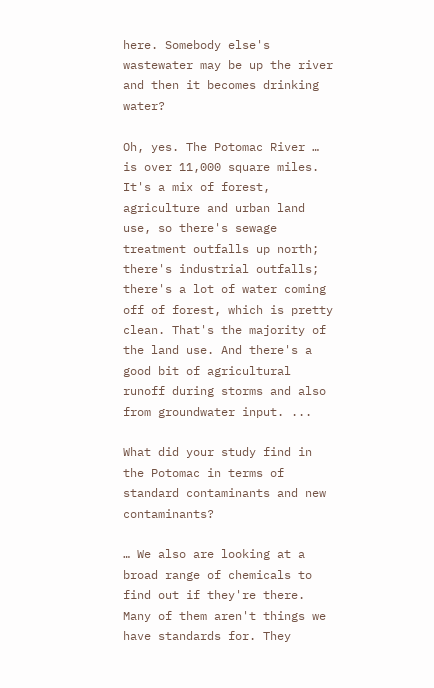here. Somebody else's wastewater may be up the river and then it becomes drinking water?

Oh, yes. The Potomac River … is over 11,000 square miles. It's a mix of forest, agriculture and urban land use, so there's sewage treatment outfalls up north; there's industrial outfalls; there's a lot of water coming off of forest, which is pretty clean. That's the majority of the land use. And there's a good bit of agricultural runoff during storms and also from groundwater input. ...

What did your study find in the Potomac in terms of standard contaminants and new contaminants?

… We also are looking at a broad range of chemicals to find out if they're there. Many of them aren't things we have standards for. They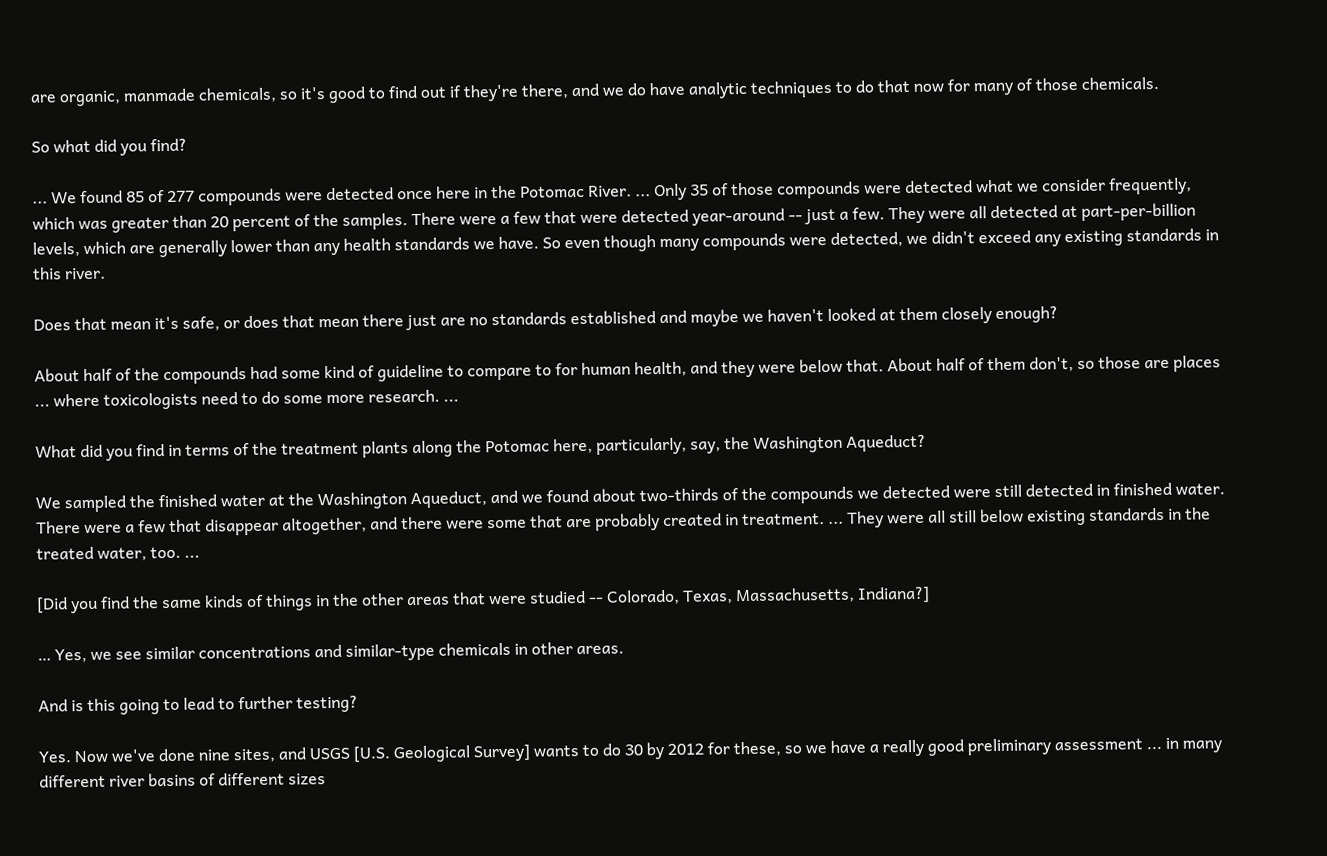are organic, manmade chemicals, so it's good to find out if they're there, and we do have analytic techniques to do that now for many of those chemicals.

So what did you find?

... We found 85 of 277 compounds were detected once here in the Potomac River. ... Only 35 of those compounds were detected what we consider frequently, which was greater than 20 percent of the samples. There were a few that were detected year-around -- just a few. They were all detected at part-per-billion levels, which are generally lower than any health standards we have. So even though many compounds were detected, we didn't exceed any existing standards in this river.

Does that mean it's safe, or does that mean there just are no standards established and maybe we haven't looked at them closely enough?

About half of the compounds had some kind of guideline to compare to for human health, and they were below that. About half of them don't, so those are places ... where toxicologists need to do some more research. ...

What did you find in terms of the treatment plants along the Potomac here, particularly, say, the Washington Aqueduct?

We sampled the finished water at the Washington Aqueduct, and we found about two-thirds of the compounds we detected were still detected in finished water. There were a few that disappear altogether, and there were some that are probably created in treatment. ... They were all still below existing standards in the treated water, too. ...

[Did you find the same kinds of things in the other areas that were studied -- Colorado, Texas, Massachusetts, Indiana?]

… Yes, we see similar concentrations and similar-type chemicals in other areas.

And is this going to lead to further testing?

Yes. Now we've done nine sites, and USGS [U.S. Geological Survey] wants to do 30 by 2012 for these, so we have a really good preliminary assessment ... in many different river basins of different sizes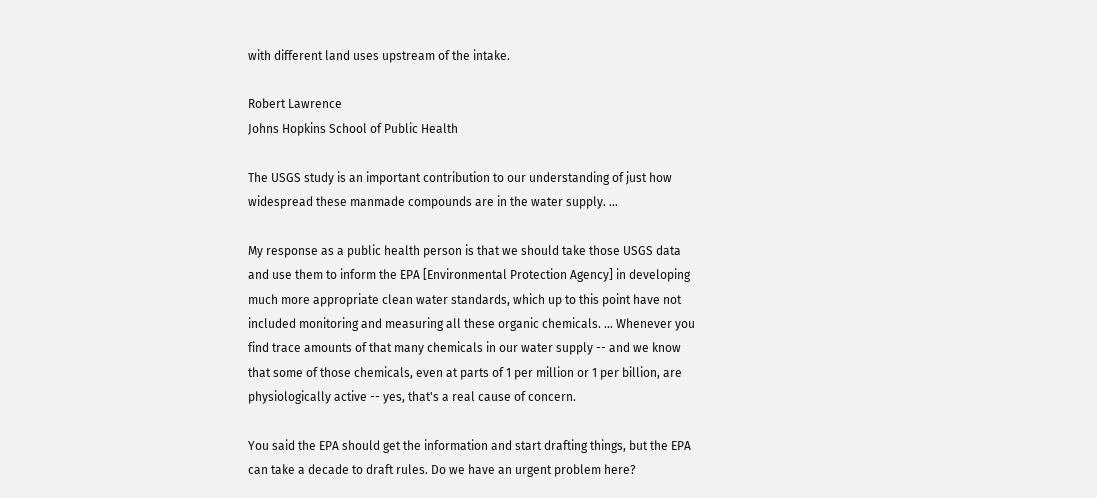with different land uses upstream of the intake.

Robert Lawrence
Johns Hopkins School of Public Health

The USGS study is an important contribution to our understanding of just how widespread these manmade compounds are in the water supply. ...

My response as a public health person is that we should take those USGS data and use them to inform the EPA [Environmental Protection Agency] in developing much more appropriate clean water standards, which up to this point have not included monitoring and measuring all these organic chemicals. ... Whenever you find trace amounts of that many chemicals in our water supply -- and we know that some of those chemicals, even at parts of 1 per million or 1 per billion, are physiologically active -- yes, that's a real cause of concern.

You said the EPA should get the information and start drafting things, but the EPA can take a decade to draft rules. Do we have an urgent problem here?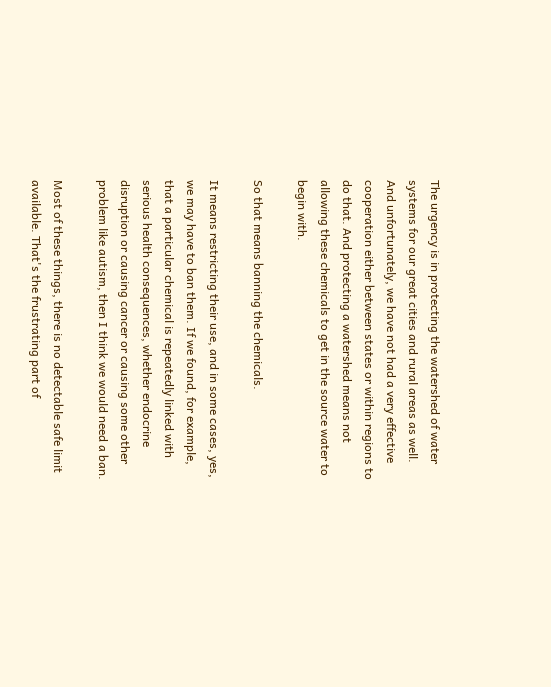The urgency is in protecting the watershed of water systems for our great cities and rural areas as well. And unfortunately, we have not had a very effective cooperation either between states or within regions to do that. And protecting a watershed means not allowing these chemicals to get in the source water to begin with.

So that means banning the chemicals.

It means restricting their use, and in some cases, yes, we may have to ban them. If we found, for example, that a particular chemical is repeatedly linked with serious health consequences, whether endocrine disruption or causing cancer or causing some other problem like autism, then I think we would need a ban.

Most of these things, there is no detectable safe limit available. That's the frustrating part of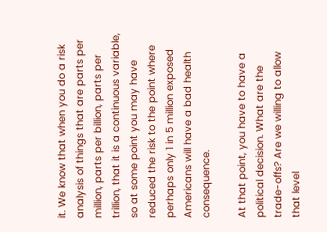it. We know that when you do a risk analysis of things that are parts per million, parts per billion, parts per trillion, that it is a continuous variable, so at some point you may have reduced the risk to the point where perhaps only 1 in 5 million exposed Americans will have a bad health consequence.

At that point, you have to have a political decision. What are the trade-offs? Are we willing to allow that level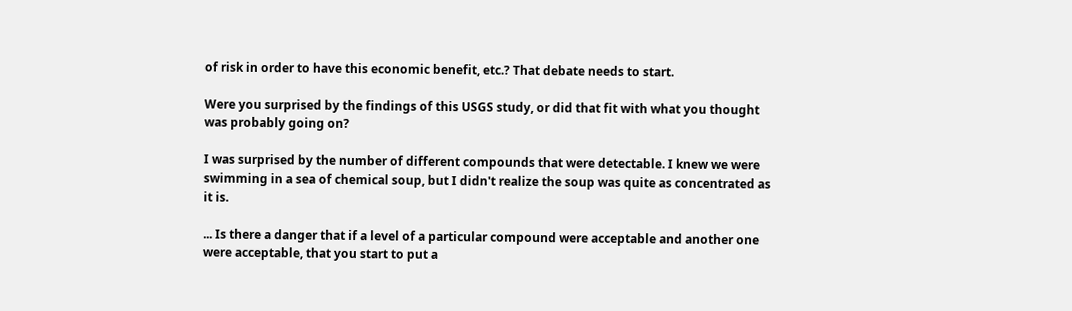of risk in order to have this economic benefit, etc.? That debate needs to start.

Were you surprised by the findings of this USGS study, or did that fit with what you thought was probably going on?

I was surprised by the number of different compounds that were detectable. I knew we were swimming in a sea of chemical soup, but I didn't realize the soup was quite as concentrated as it is.

... Is there a danger that if a level of a particular compound were acceptable and another one were acceptable, that you start to put a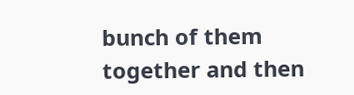bunch of them together and then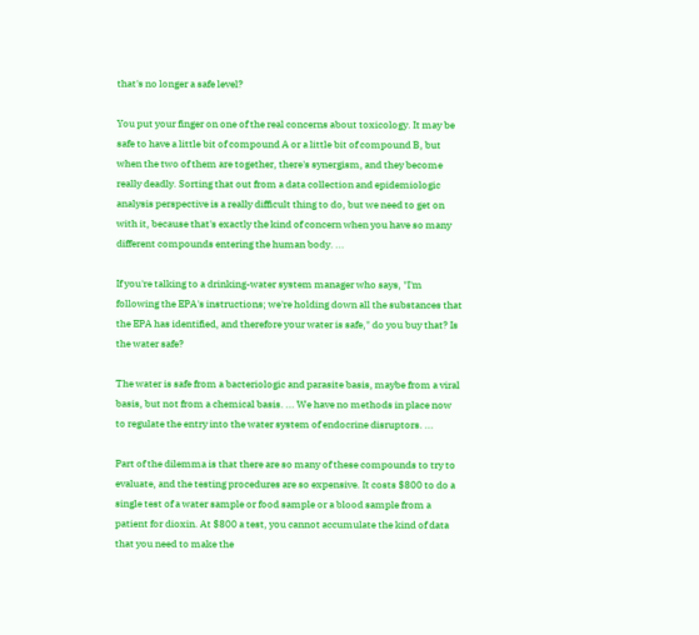that's no longer a safe level?

You put your finger on one of the real concerns about toxicology. It may be safe to have a little bit of compound A or a little bit of compound B, but when the two of them are together, there's synergism, and they become really deadly. Sorting that out from a data collection and epidemiologic analysis perspective is a really difficult thing to do, but we need to get on with it, because that's exactly the kind of concern when you have so many different compounds entering the human body. ...

If you're talking to a drinking-water system manager who says, "I'm following the EPA's instructions; we're holding down all the substances that the EPA has identified, and therefore your water is safe," do you buy that? Is the water safe?

The water is safe from a bacteriologic and parasite basis, maybe from a viral basis, but not from a chemical basis. ... We have no methods in place now to regulate the entry into the water system of endocrine disruptors. ...

Part of the dilemma is that there are so many of these compounds to try to evaluate, and the testing procedures are so expensive. It costs $800 to do a single test of a water sample or food sample or a blood sample from a patient for dioxin. At $800 a test, you cannot accumulate the kind of data that you need to make the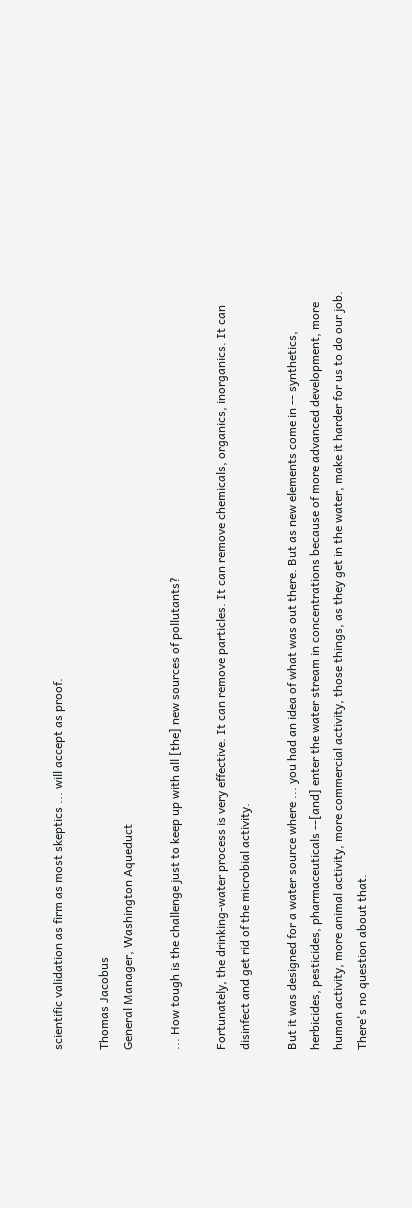scientific validation as firm as most skeptics ... will accept as proof.

Thomas Jacobus
General Manager, Washington Aqueduct

... How tough is the challenge just to keep up with all [the] new sources of pollutants?

Fortunately, the drinking-water process is very effective. It can remove particles. It can remove chemicals, organics, inorganics. It can disinfect and get rid of the microbial activity.

But it was designed for a water source where ... you had an idea of what was out there. But as new elements come in -- synthetics, herbicides, pesticides, pharmaceuticals --[and] enter the water stream in concentrations because of more advanced development, more human activity, more animal activity, more commercial activity, those things, as they get in the water, make it harder for us to do our job. There's no question about that.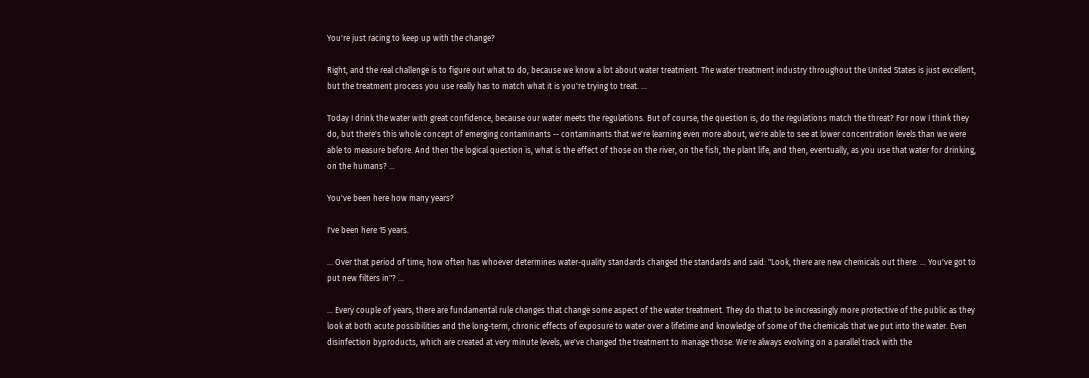You're just racing to keep up with the change?

Right, and the real challenge is to figure out what to do, because we know a lot about water treatment. The water treatment industry throughout the United States is just excellent, but the treatment process you use really has to match what it is you're trying to treat. ...

Today I drink the water with great confidence, because our water meets the regulations. But of course, the question is, do the regulations match the threat? For now I think they do, but there's this whole concept of emerging contaminants -- contaminants that we're learning even more about, we're able to see at lower concentration levels than we were able to measure before. And then the logical question is, what is the effect of those on the river, on the fish, the plant life, and then, eventually, as you use that water for drinking, on the humans? ...

You've been here how many years?

I've been here 15 years.

... Over that period of time, how often has whoever determines water-quality standards changed the standards and said: "Look, there are new chemicals out there. ... You've got to put new filters in"? ...

... Every couple of years, there are fundamental rule changes that change some aspect of the water treatment. They do that to be increasingly more protective of the public as they look at both acute possibilities and the long-term, chronic effects of exposure to water over a lifetime and knowledge of some of the chemicals that we put into the water. Even disinfection byproducts, which are created at very minute levels, we've changed the treatment to manage those. We're always evolving on a parallel track with the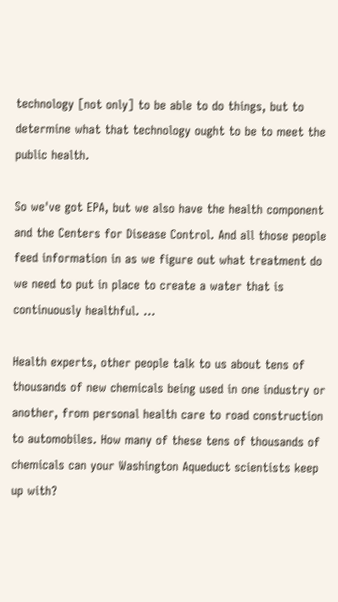technology [not only] to be able to do things, but to determine what that technology ought to be to meet the public health.

So we've got EPA, but we also have the health component and the Centers for Disease Control. And all those people feed information in as we figure out what treatment do we need to put in place to create a water that is continuously healthful. …

Health experts, other people talk to us about tens of thousands of new chemicals being used in one industry or another, from personal health care to road construction to automobiles. How many of these tens of thousands of chemicals can your Washington Aqueduct scientists keep up with?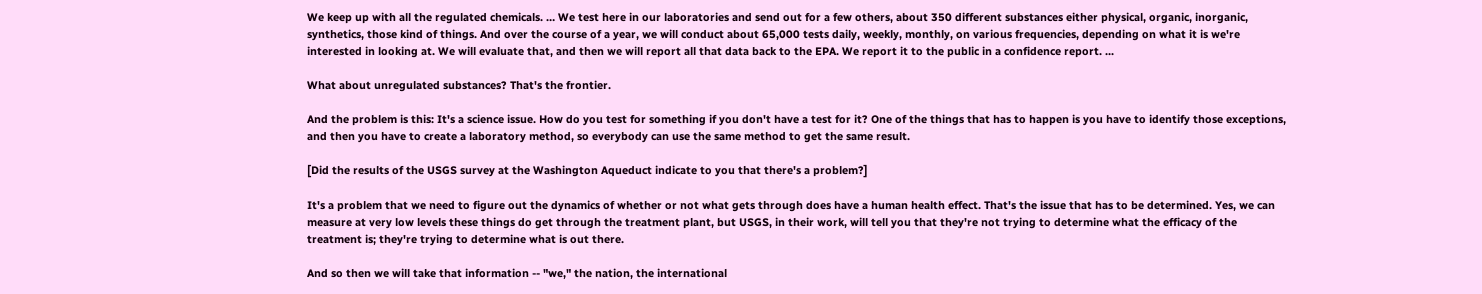We keep up with all the regulated chemicals. … We test here in our laboratories and send out for a few others, about 350 different substances either physical, organic, inorganic, synthetics, those kind of things. And over the course of a year, we will conduct about 65,000 tests daily, weekly, monthly, on various frequencies, depending on what it is we're interested in looking at. We will evaluate that, and then we will report all that data back to the EPA. We report it to the public in a confidence report. ...

What about unregulated substances? That's the frontier.

And the problem is this: It's a science issue. How do you test for something if you don't have a test for it? One of the things that has to happen is you have to identify those exceptions, and then you have to create a laboratory method, so everybody can use the same method to get the same result.

[Did the results of the USGS survey at the Washington Aqueduct indicate to you that there's a problem?]

It's a problem that we need to figure out the dynamics of whether or not what gets through does have a human health effect. That's the issue that has to be determined. Yes, we can measure at very low levels these things do get through the treatment plant, but USGS, in their work, will tell you that they're not trying to determine what the efficacy of the treatment is; they're trying to determine what is out there.

And so then we will take that information -- "we," the nation, the international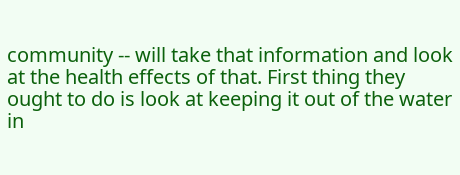community -- will take that information and look at the health effects of that. First thing they ought to do is look at keeping it out of the water in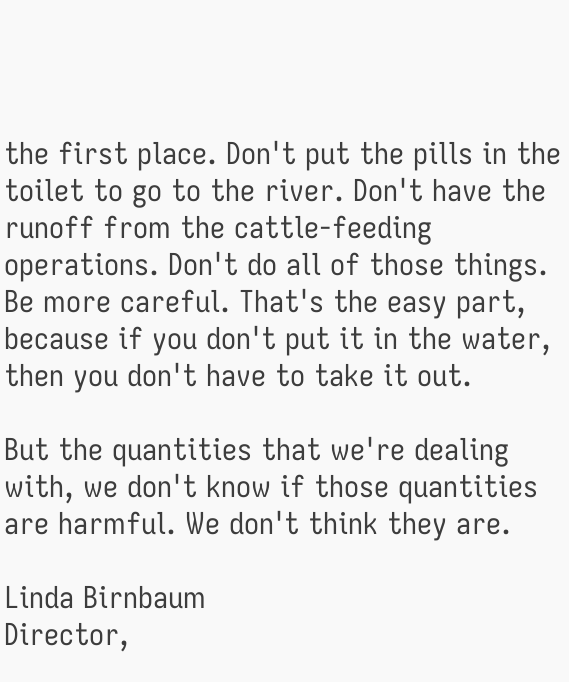the first place. Don't put the pills in the toilet to go to the river. Don't have the runoff from the cattle-feeding operations. Don't do all of those things. Be more careful. That's the easy part, because if you don't put it in the water, then you don't have to take it out.

But the quantities that we're dealing with, we don't know if those quantities are harmful. We don't think they are.

Linda Birnbaum
Director,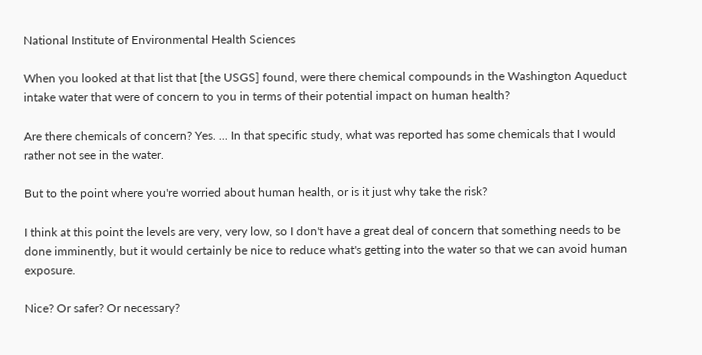National Institute of Environmental Health Sciences

When you looked at that list that [the USGS] found, were there chemical compounds in the Washington Aqueduct intake water that were of concern to you in terms of their potential impact on human health?

Are there chemicals of concern? Yes. ... In that specific study, what was reported has some chemicals that I would rather not see in the water.

But to the point where you're worried about human health, or is it just why take the risk?

I think at this point the levels are very, very low, so I don't have a great deal of concern that something needs to be done imminently, but it would certainly be nice to reduce what's getting into the water so that we can avoid human exposure.

Nice? Or safer? Or necessary?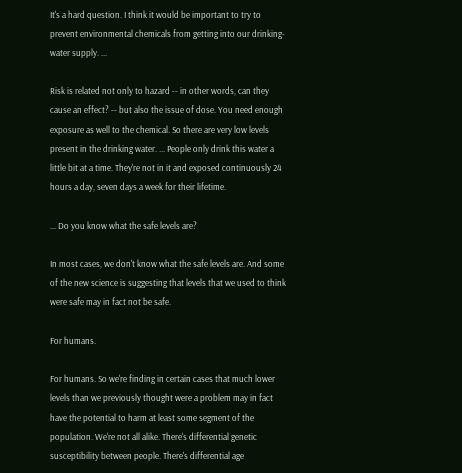It's a hard question. I think it would be important to try to prevent environmental chemicals from getting into our drinking-water supply. ...

Risk is related not only to hazard -- in other words, can they cause an effect? -- but also the issue of dose. You need enough exposure as well to the chemical. So there are very low levels present in the drinking water. ... People only drink this water a little bit at a time. They're not in it and exposed continuously 24 hours a day, seven days a week for their lifetime.

... Do you know what the safe levels are?

In most cases, we don't know what the safe levels are. And some of the new science is suggesting that levels that we used to think were safe may in fact not be safe.

For humans.

For humans. So we're finding in certain cases that much lower levels than we previously thought were a problem may in fact have the potential to harm at least some segment of the population. We're not all alike. There's differential genetic susceptibility between people. There's differential age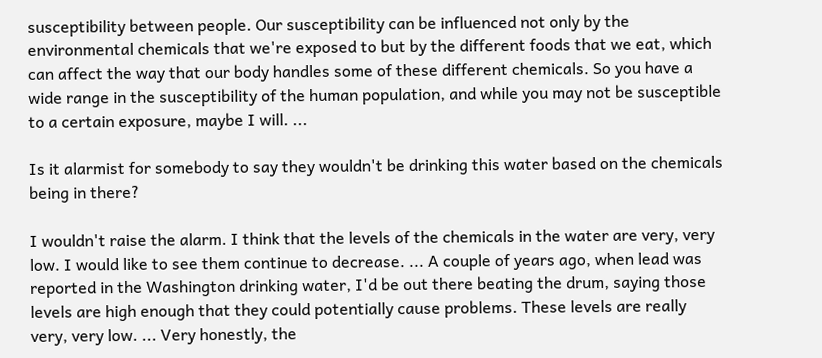susceptibility between people. Our susceptibility can be influenced not only by the environmental chemicals that we're exposed to but by the different foods that we eat, which can affect the way that our body handles some of these different chemicals. So you have a wide range in the susceptibility of the human population, and while you may not be susceptible to a certain exposure, maybe I will. ...

Is it alarmist for somebody to say they wouldn't be drinking this water based on the chemicals being in there?

I wouldn't raise the alarm. I think that the levels of the chemicals in the water are very, very low. I would like to see them continue to decrease. ... A couple of years ago, when lead was reported in the Washington drinking water, I'd be out there beating the drum, saying those levels are high enough that they could potentially cause problems. These levels are really very, very low. ... Very honestly, the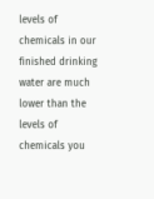levels of chemicals in our finished drinking water are much lower than the levels of chemicals you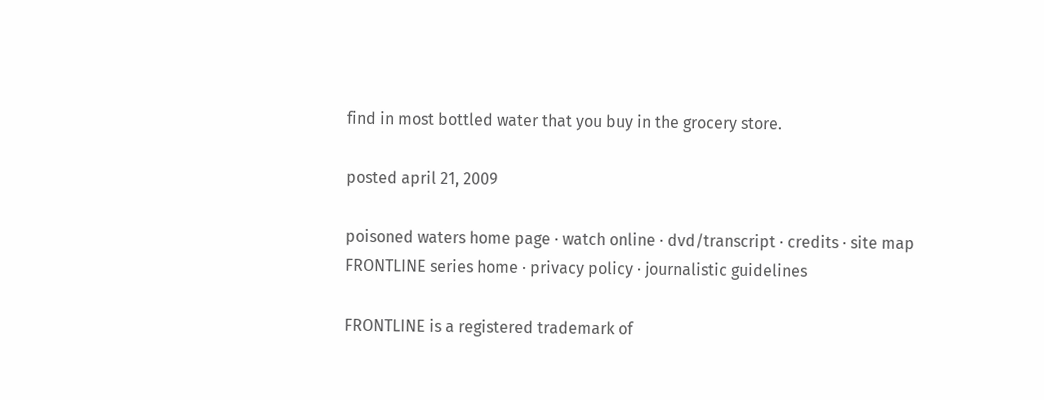find in most bottled water that you buy in the grocery store.

posted april 21, 2009

poisoned waters home page · watch online · dvd/transcript · credits · site map
FRONTLINE series home · privacy policy · journalistic guidelines

FRONTLINE is a registered trademark of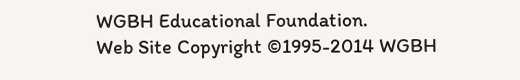WGBH Educational Foundation.
Web Site Copyright ©1995-2014 WGBH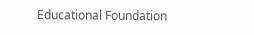Educational Foundation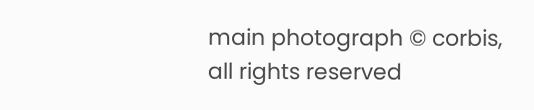main photograph © corbis, all rights reserved